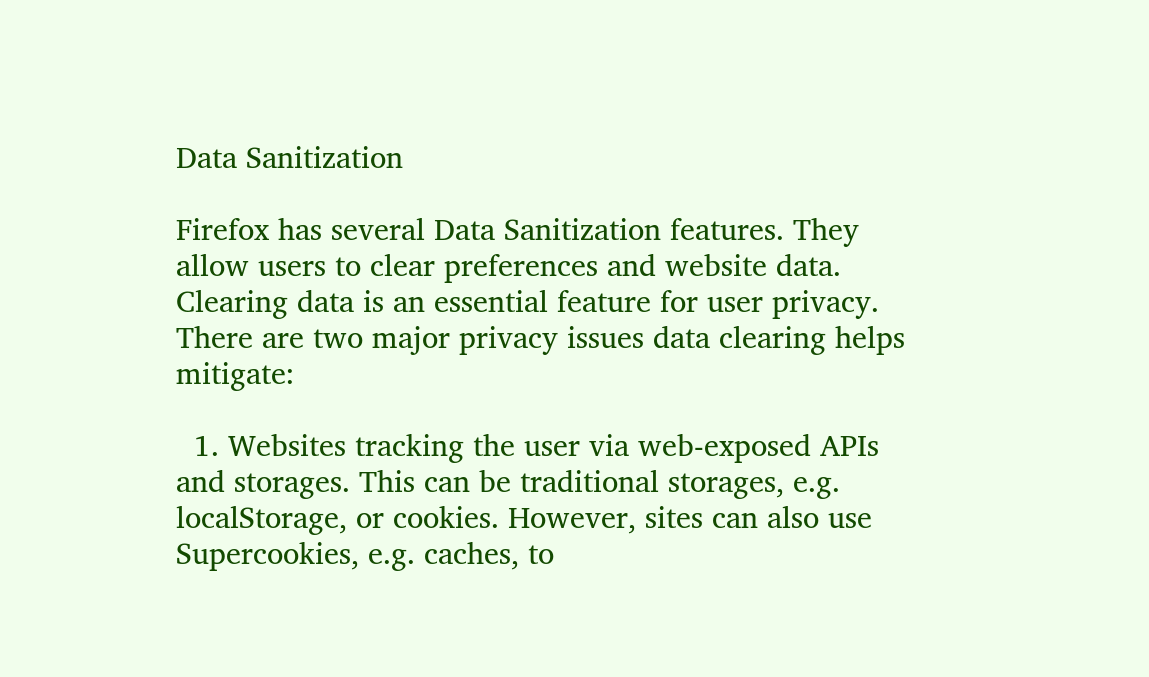Data Sanitization

Firefox has several Data Sanitization features. They allow users to clear preferences and website data. Clearing data is an essential feature for user privacy. There are two major privacy issues data clearing helps mitigate:

  1. Websites tracking the user via web-exposed APIs and storages. This can be traditional storages, e.g. localStorage, or cookies. However, sites can also use Supercookies, e.g. caches, to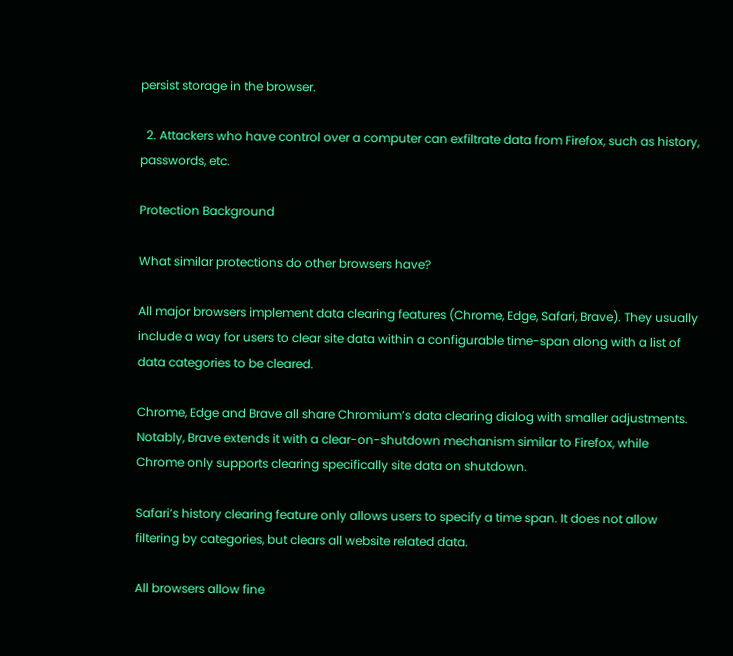persist storage in the browser.

  2. Attackers who have control over a computer can exfiltrate data from Firefox, such as history, passwords, etc.

Protection Background

What similar protections do other browsers have?

All major browsers implement data clearing features (Chrome, Edge, Safari, Brave). They usually include a way for users to clear site data within a configurable time-span along with a list of data categories to be cleared.

Chrome, Edge and Brave all share Chromium’s data clearing dialog with smaller adjustments. Notably, Brave extends it with a clear-on-shutdown mechanism similar to Firefox, while Chrome only supports clearing specifically site data on shutdown.

Safari’s history clearing feature only allows users to specify a time span. It does not allow filtering by categories, but clears all website related data.

All browsers allow fine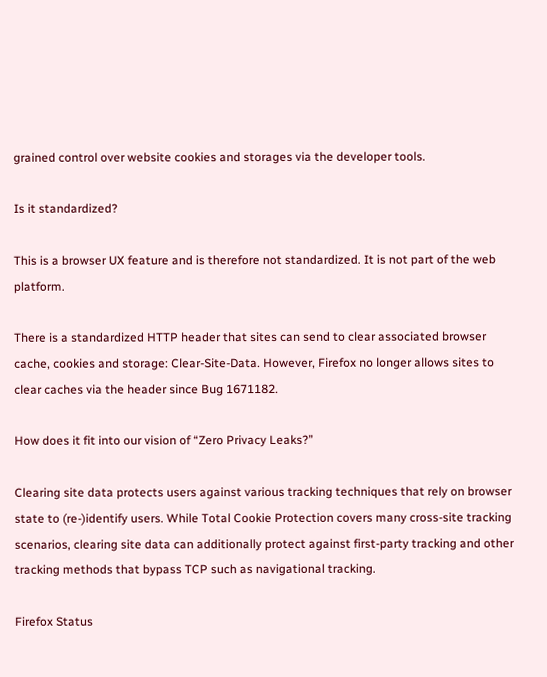grained control over website cookies and storages via the developer tools.

Is it standardized?

This is a browser UX feature and is therefore not standardized. It is not part of the web platform.

There is a standardized HTTP header that sites can send to clear associated browser cache, cookies and storage: Clear-Site-Data. However, Firefox no longer allows sites to clear caches via the header since Bug 1671182.

How does it fit into our vision of “Zero Privacy Leaks?”

Clearing site data protects users against various tracking techniques that rely on browser state to (re-)identify users. While Total Cookie Protection covers many cross-site tracking scenarios, clearing site data can additionally protect against first-party tracking and other tracking methods that bypass TCP such as navigational tracking.

Firefox Status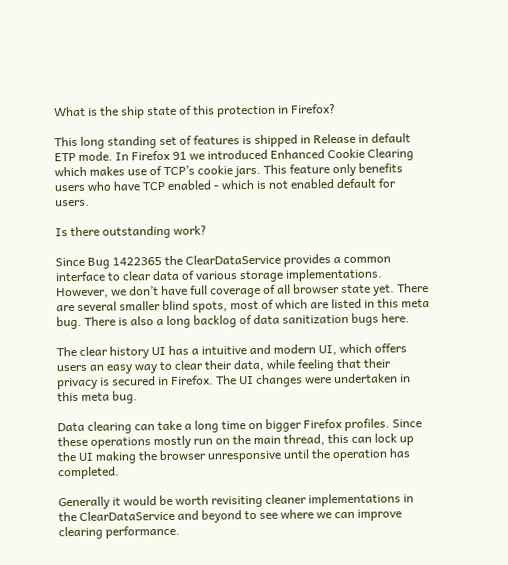What is the ship state of this protection in Firefox?

This long standing set of features is shipped in Release in default ETP mode. In Firefox 91 we introduced Enhanced Cookie Clearing which makes use of TCP’s cookie jars. This feature only benefits users who have TCP enabled - which is not enabled default for users.

Is there outstanding work?

Since Bug 1422365 the ClearDataService provides a common interface to clear data of various storage implementations. However, we don’t have full coverage of all browser state yet. There are several smaller blind spots, most of which are listed in this meta bug. There is also a long backlog of data sanitization bugs here.

The clear history UI has a intuitive and modern UI, which offers users an easy way to clear their data, while feeling that their privacy is secured in Firefox. The UI changes were undertaken in this meta bug.

Data clearing can take a long time on bigger Firefox profiles. Since these operations mostly run on the main thread, this can lock up the UI making the browser unresponsive until the operation has completed.

Generally it would be worth revisiting cleaner implementations in the ClearDataService and beyond to see where we can improve clearing performance.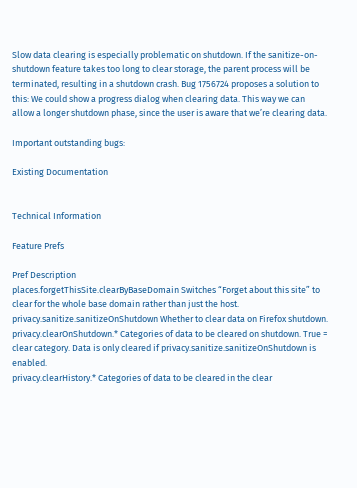Slow data clearing is especially problematic on shutdown. If the sanitize-on-shutdown feature takes too long to clear storage, the parent process will be terminated, resulting in a shutdown crash. Bug 1756724 proposes a solution to this: We could show a progress dialog when clearing data. This way we can allow a longer shutdown phase, since the user is aware that we’re clearing data.

Important outstanding bugs:

Existing Documentation


Technical Information

Feature Prefs

Pref Description
places.forgetThisSite.clearByBaseDomain Switches “Forget about this site” to clear for the whole base domain rather than just the host.
privacy.sanitize.sanitizeOnShutdown Whether to clear data on Firefox shutdown.
privacy.clearOnShutdown.* Categories of data to be cleared on shutdown. True = clear category. Data is only cleared if privacy.sanitize.sanitizeOnShutdown is enabled.
privacy.clearHistory.* Categories of data to be cleared in the clear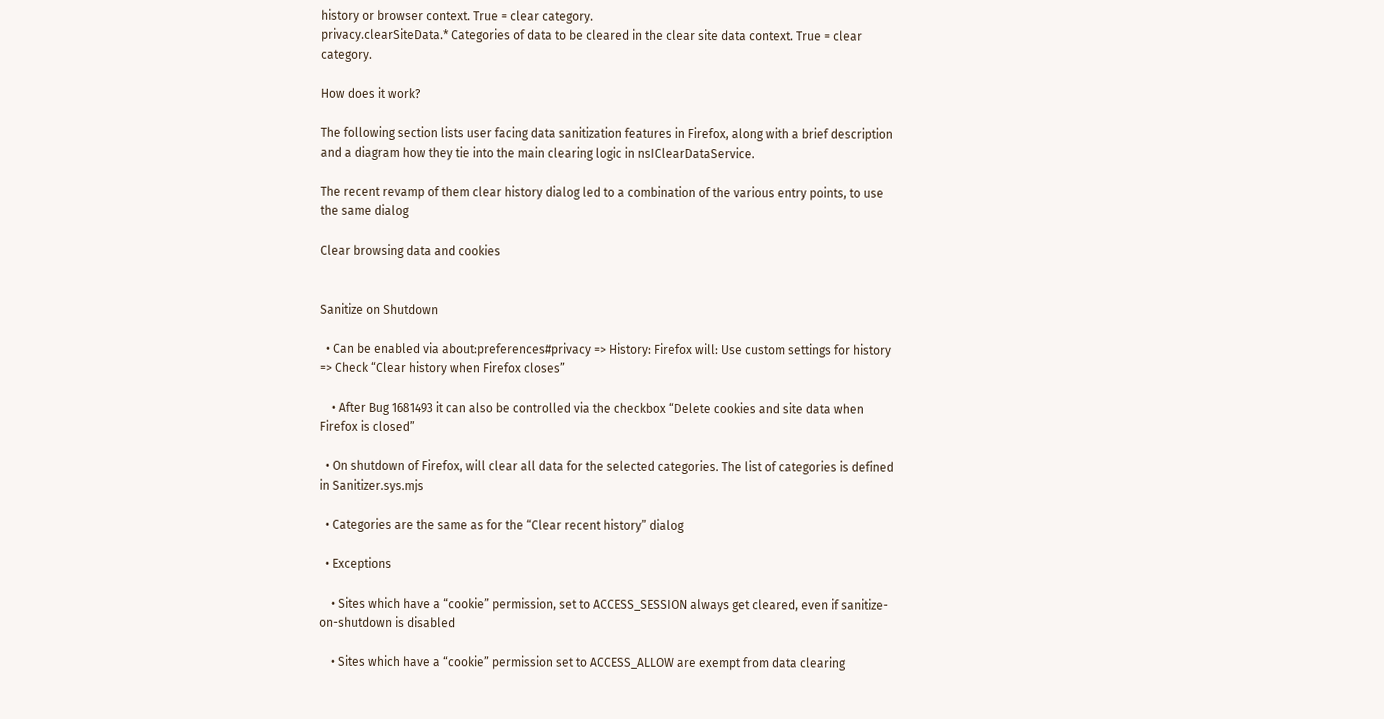history or browser context. True = clear category.
privacy.clearSiteData.* Categories of data to be cleared in the clear site data context. True = clear category.

How does it work?

The following section lists user facing data sanitization features in Firefox, along with a brief description and a diagram how they tie into the main clearing logic in nsIClearDataService.

The recent revamp of them clear history dialog led to a combination of the various entry points, to use the same dialog

Clear browsing data and cookies


Sanitize on Shutdown

  • Can be enabled via about:preferences#privacy => History: Firefox will: Use custom settings for history => Check “Clear history when Firefox closes”

    • After Bug 1681493 it can also be controlled via the checkbox “Delete cookies and site data when Firefox is closed”

  • On shutdown of Firefox, will clear all data for the selected categories. The list of categories is defined in Sanitizer.sys.mjs

  • Categories are the same as for the “Clear recent history” dialog

  • Exceptions

    • Sites which have a “cookie” permission, set to ACCESS_SESSION always get cleared, even if sanitize-on-shutdown is disabled

    • Sites which have a “cookie” permission set to ACCESS_ALLOW are exempt from data clearing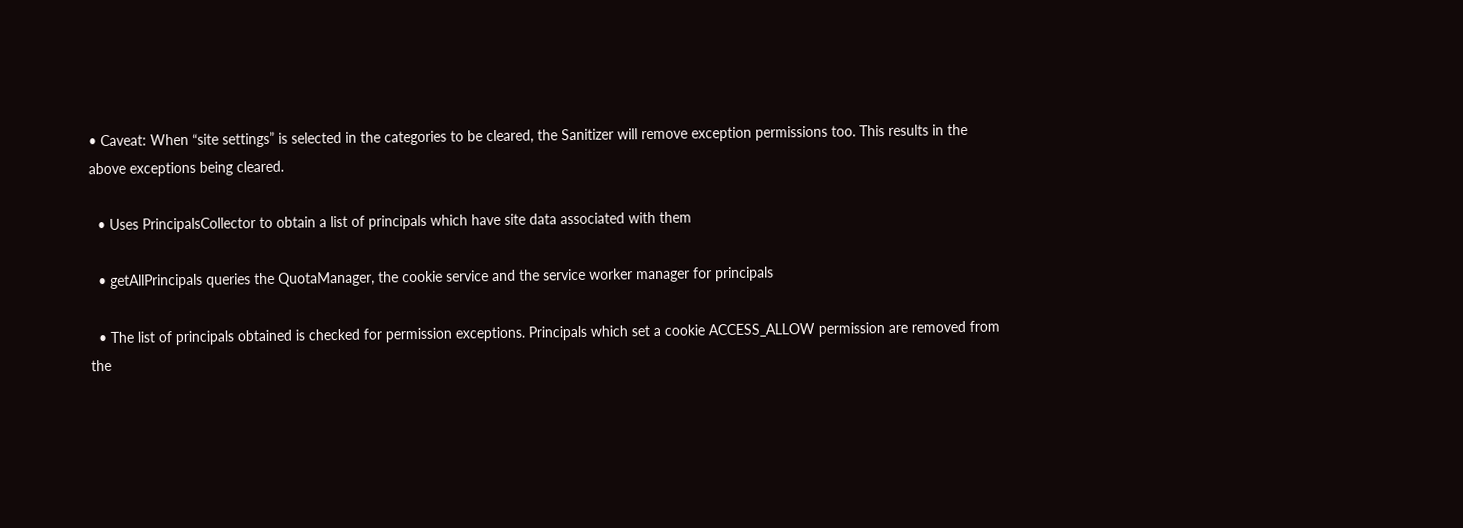• Caveat: When “site settings” is selected in the categories to be cleared, the Sanitizer will remove exception permissions too. This results in the above exceptions being cleared.

  • Uses PrincipalsCollector to obtain a list of principals which have site data associated with them

  • getAllPrincipals queries the QuotaManager, the cookie service and the service worker manager for principals

  • The list of principals obtained is checked for permission exceptions. Principals which set a cookie ACCESS_ALLOW permission are removed from the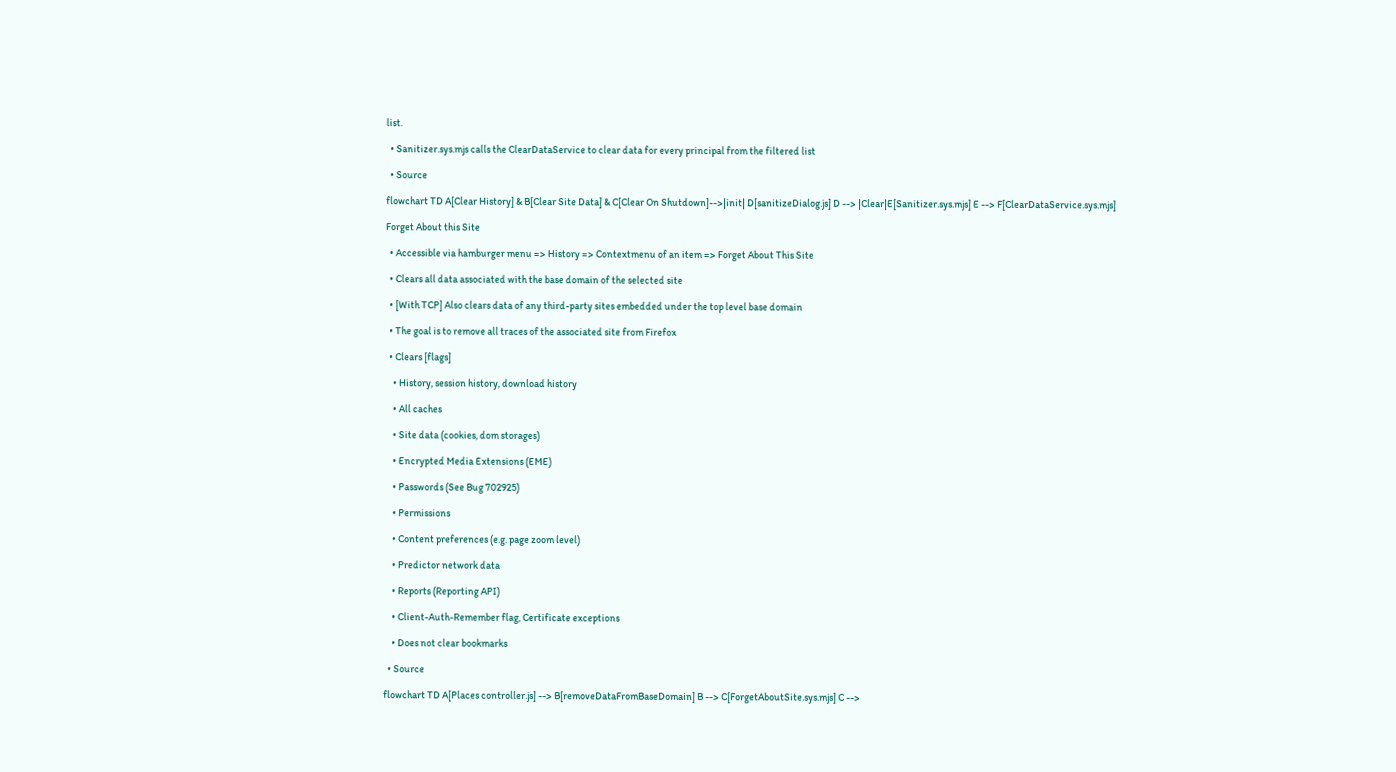list.

  • Sanitizer.sys.mjs calls the ClearDataService to clear data for every principal from the filtered list

  • Source

flowchart TD A[Clear History] & B[Clear Site Data] & C[Clear On Shutdown]-->|init| D[sanitizeDialog.js] D --> |Clear|E[Sanitizer.sys.mjs] E --> F[ClearDataService.sys.mjs]

Forget About this Site

  • Accessible via hamburger menu => History => Contextmenu of an item => Forget About This Site

  • Clears all data associated with the base domain of the selected site

  • [With TCP] Also clears data of any third-party sites embedded under the top level base domain

  • The goal is to remove all traces of the associated site from Firefox

  • Clears [flags]

    • History, session history, download history

    • All caches

    • Site data (cookies, dom storages)

    • Encrypted Media Extensions (EME)

    • Passwords (See Bug 702925)

    • Permissions

    • Content preferences (e.g. page zoom level)

    • Predictor network data

    • Reports (Reporting API)

    • Client-Auth-Remember flag, Certificate exceptions

    • Does not clear bookmarks

  • Source

flowchart TD A[Places controller.js] --> B[removeDataFromBaseDomain] B --> C[ForgetAboutSite.sys.mjs] C -->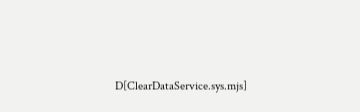D[ClearDataService.sys.mjs]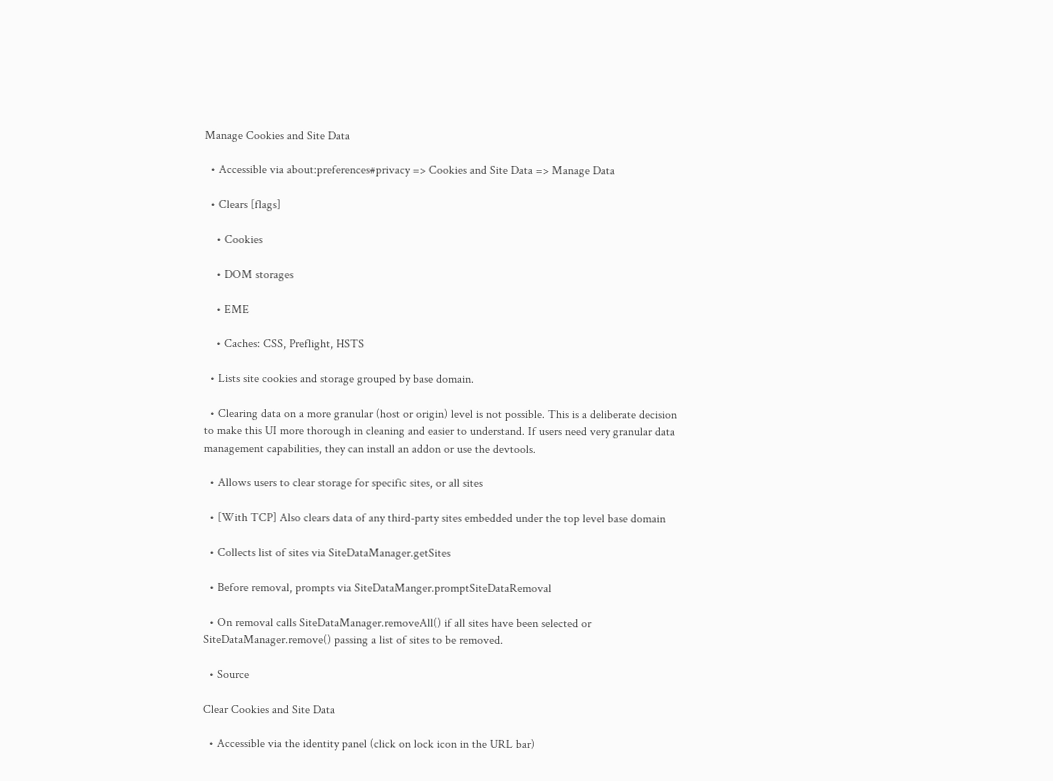Manage Cookies and Site Data

  • Accessible via about:preferences#privacy => Cookies and Site Data => Manage Data

  • Clears [flags]

    • Cookies

    • DOM storages

    • EME

    • Caches: CSS, Preflight, HSTS

  • Lists site cookies and storage grouped by base domain.

  • Clearing data on a more granular (host or origin) level is not possible. This is a deliberate decision to make this UI more thorough in cleaning and easier to understand. If users need very granular data management capabilities, they can install an addon or use the devtools.

  • Allows users to clear storage for specific sites, or all sites

  • [With TCP] Also clears data of any third-party sites embedded under the top level base domain

  • Collects list of sites via SiteDataManager.getSites

  • Before removal, prompts via SiteDataManger.promptSiteDataRemoval

  • On removal calls SiteDataManager.removeAll() if all sites have been selected or SiteDataManager.remove() passing a list of sites to be removed.

  • Source

Clear Cookies and Site Data

  • Accessible via the identity panel (click on lock icon in the URL bar)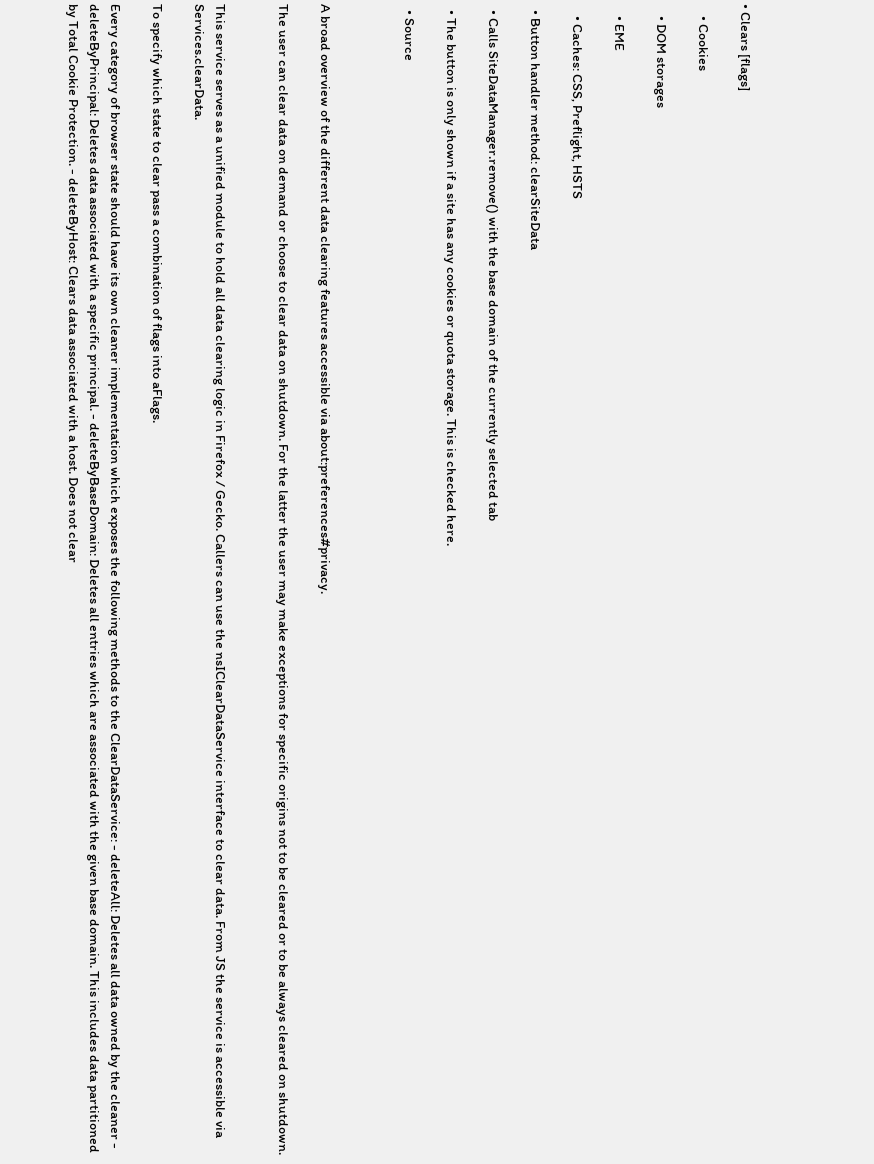• Clears [flags]

    • Cookies

    • DOM storages

    • EME

    • Caches: CSS, Preflight, HSTS

  • Button handler method: clearSiteData

  • Calls SiteDataManager.remove() with the base domain of the currently selected tab

  • The button is only shown if a site has any cookies or quota storage. This is checked here.

  • Source



A broad overview of the different data clearing features accessible via about:preferences#privacy.

The user can clear data on demand or choose to clear data on shutdown. For the latter the user may make exceptions for specific origins not to be cleared or to be always cleared on shutdown.


This service serves as a unified module to hold all data clearing logic in Firefox / Gecko. Callers can use the nsIClearDataService interface to clear data. From JS the service is accessible via Services.clearData.

To specify which state to clear pass a combination of flags into aFlags.

Every category of browser state should have its own cleaner implementation which exposes the following methods to the ClearDataService: - deleteAll: Deletes all data owned by the cleaner - deleteByPrincipal: Deletes data associated with a specific principal. - deleteByBaseDomain: Deletes all entries which are associated with the given base domain. This includes data partitioned by Total Cookie Protection. - deleteByHost: Clears data associated with a host. Does not clear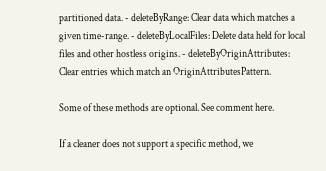partitioned data. - deleteByRange: Clear data which matches a given time-range. - deleteByLocalFiles: Delete data held for local files and other hostless origins. - deleteByOriginAttributes: Clear entries which match an OriginAttributesPattern.

Some of these methods are optional. See comment here.

If a cleaner does not support a specific method, we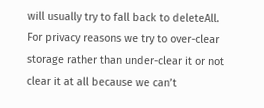will usually try to fall back to deleteAll. For privacy reasons we try to over-clear storage rather than under-clear it or not clear it at all because we can’t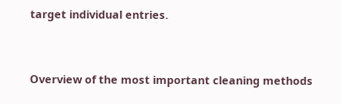target individual entries.


Overview of the most important cleaning methods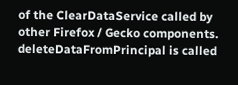of the ClearDataService called by other Firefox / Gecko components. deleteDataFromPrincipal is called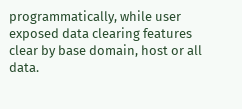programmatically, while user exposed data clearing features clear by base domain, host or all data.